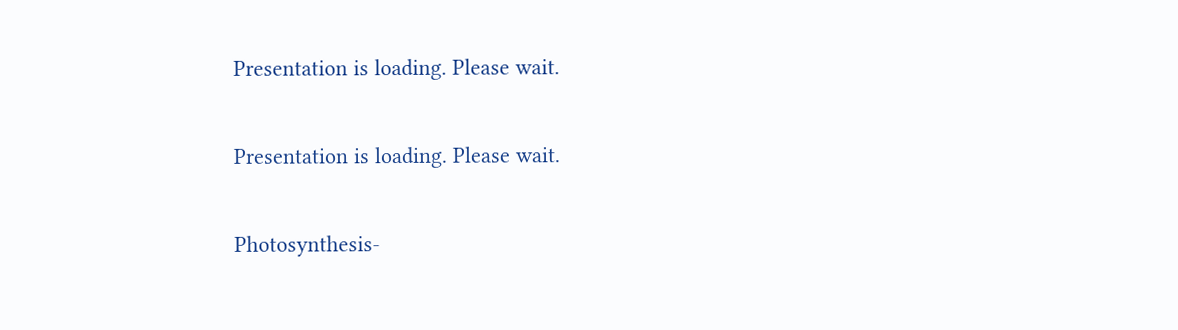Presentation is loading. Please wait.

Presentation is loading. Please wait.

Photosynthesis-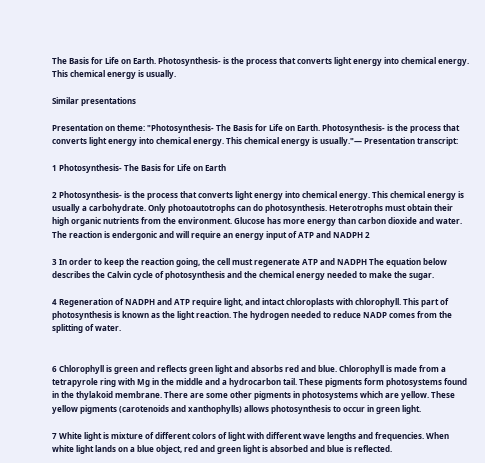The Basis for Life on Earth. Photosynthesis- is the process that converts light energy into chemical energy. This chemical energy is usually.

Similar presentations

Presentation on theme: "Photosynthesis- The Basis for Life on Earth. Photosynthesis- is the process that converts light energy into chemical energy. This chemical energy is usually."— Presentation transcript:

1 Photosynthesis- The Basis for Life on Earth

2 Photosynthesis- is the process that converts light energy into chemical energy. This chemical energy is usually a carbohydrate. Only photoautotrophs can do photosynthesis. Heterotrophs must obtain their high organic nutrients from the environment. Glucose has more energy than carbon dioxide and water. The reaction is endergonic and will require an energy input of ATP and NADPH 2

3 In order to keep the reaction going, the cell must regenerate ATP and NADPH The equation below describes the Calvin cycle of photosynthesis and the chemical energy needed to make the sugar.

4 Regeneration of NADPH and ATP require light, and intact chloroplasts with chlorophyll. This part of photosynthesis is known as the light reaction. The hydrogen needed to reduce NADP comes from the splitting of water.


6 Chlorophyll is green and reflects green light and absorbs red and blue. Chlorophyll is made from a tetrapyrole ring with Mg in the middle and a hydrocarbon tail. These pigments form photosystems found in the thylakoid membrane. There are some other pigments in photosystems which are yellow. These yellow pigments (carotenoids and xanthophylls) allows photosynthesis to occur in green light.

7 White light is mixture of different colors of light with different wave lengths and frequencies. When white light lands on a blue object, red and green light is absorbed and blue is reflected.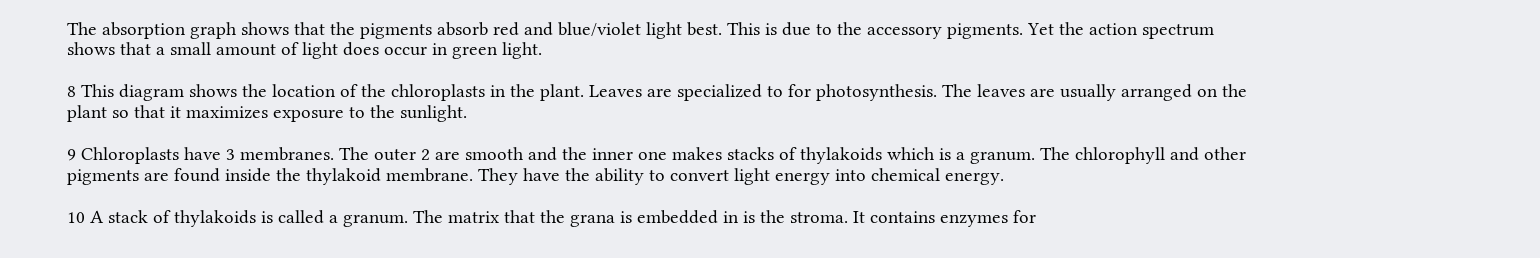The absorption graph shows that the pigments absorb red and blue/violet light best. This is due to the accessory pigments. Yet the action spectrum shows that a small amount of light does occur in green light.

8 This diagram shows the location of the chloroplasts in the plant. Leaves are specialized to for photosynthesis. The leaves are usually arranged on the plant so that it maximizes exposure to the sunlight.

9 Chloroplasts have 3 membranes. The outer 2 are smooth and the inner one makes stacks of thylakoids which is a granum. The chlorophyll and other pigments are found inside the thylakoid membrane. They have the ability to convert light energy into chemical energy.

10 A stack of thylakoids is called a granum. The matrix that the grana is embedded in is the stroma. It contains enzymes for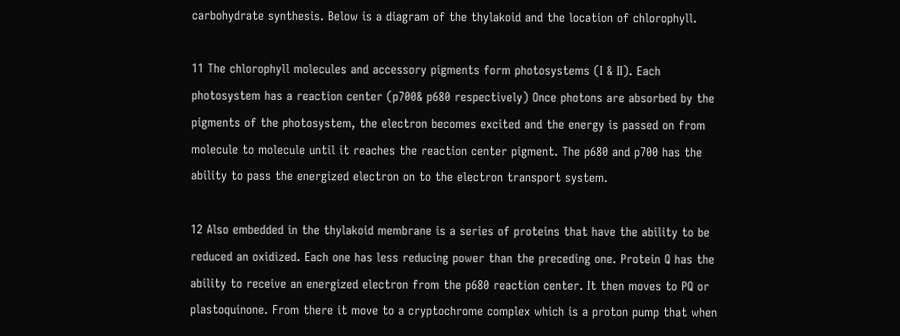carbohydrate synthesis. Below is a diagram of the thylakoid and the location of chlorophyll.

11 The chlorophyll molecules and accessory pigments form photosystems (I & II). Each photosystem has a reaction center (p700& p680 respectively) Once photons are absorbed by the pigments of the photosystem, the electron becomes excited and the energy is passed on from molecule to molecule until it reaches the reaction center pigment. The p680 and p700 has the ability to pass the energized electron on to the electron transport system.

12 Also embedded in the thylakoid membrane is a series of proteins that have the ability to be reduced an oxidized. Each one has less reducing power than the preceding one. Protein Q has the ability to receive an energized electron from the p680 reaction center. It then moves to PQ or plastoquinone. From there it move to a cryptochrome complex which is a proton pump that when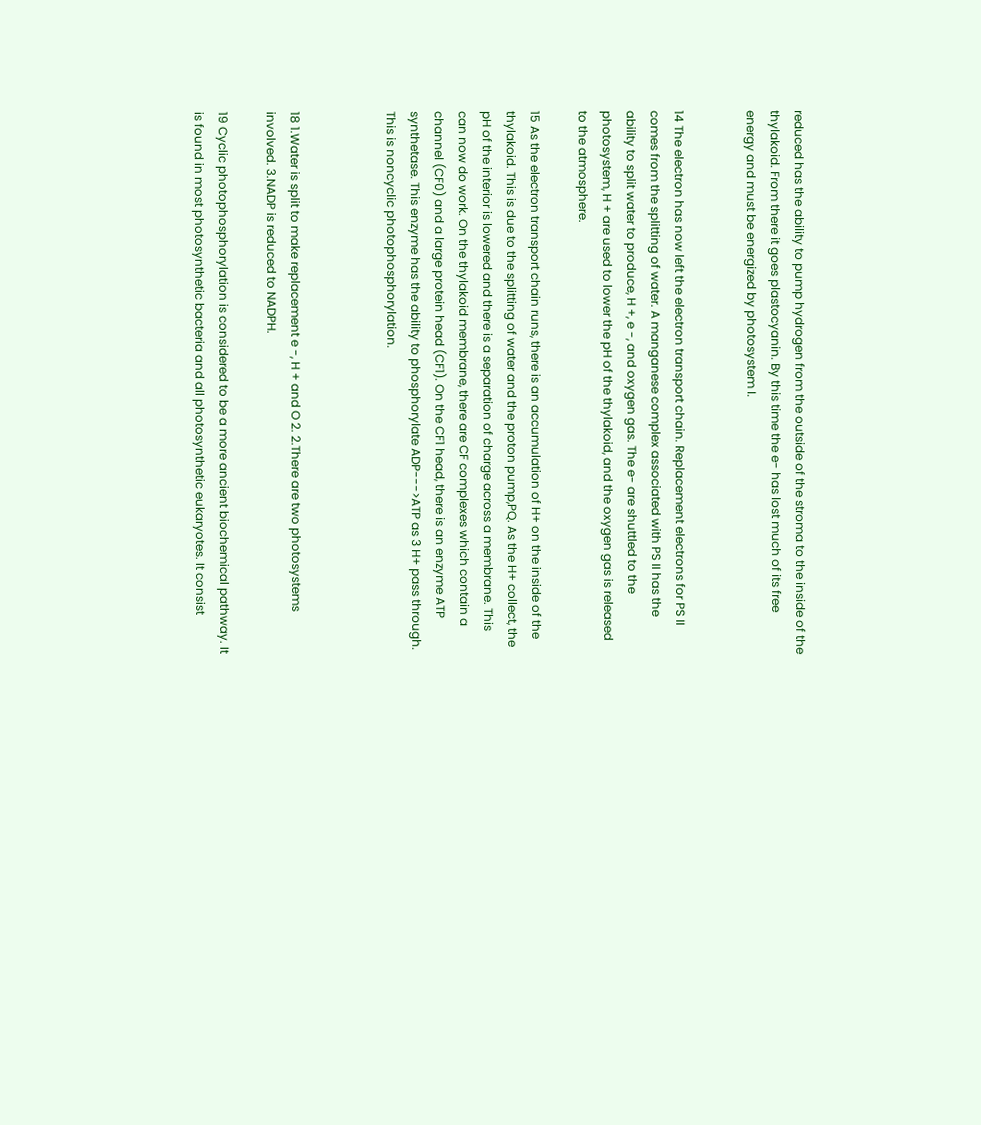reduced has the ability to pump hydrogen from the outside of the stroma to the inside of the thylakoid. From there it goes plastocyanin. By this time the e- has lost much of its free energy and must be energized by photosystem I.


14 The electron has now left the electron transport chain. Replacement electrons for PS II comes from the splitting of water. A manganese complex associated with PS II has the ability to split water to produce, H +, e -, and oxygen gas. The e- are shuttled to the photosystem, H + are used to lower the pH of the thylakoid, and the oxygen gas is released to the atmosphere.

15 As the electron transport chain runs, there is an accumulation of H+ on the inside of the thylakoid. This is due to the splitting of water and the proton pump,PQ. As the H+ collect, the pH of the interior is lowered and there is a separation of charge across a membrane. This can now do work. On the thylakoid membrane, there are CF complexes which contain a channel (CF0) and a large protein head (CF1). On the CF1 head, there is an enzyme ATP synthetase. This enzyme has the ability to phosphorylate ADP--->ATP as 3 H+ pass through. This is noncyclic photophosphorylation.



18 1.Water is split to make replacement e -, H + and O 2. 2.There are two photosystems involved. 3.NADP is reduced to NADPH.

19 Cyclic photophosphorylation is considered to be a more ancient biochemical pathway. It is found in most photosynthetic bacteria and all photosynthetic eukaryotes. It consist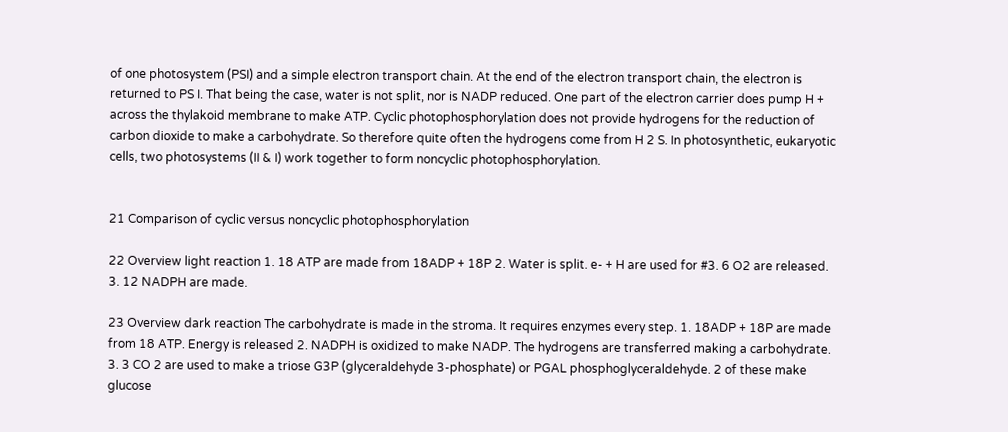of one photosystem (PSI) and a simple electron transport chain. At the end of the electron transport chain, the electron is returned to PS I. That being the case, water is not split, nor is NADP reduced. One part of the electron carrier does pump H + across the thylakoid membrane to make ATP. Cyclic photophosphorylation does not provide hydrogens for the reduction of carbon dioxide to make a carbohydrate. So therefore quite often the hydrogens come from H 2 S. In photosynthetic, eukaryotic cells, two photosystems (II & I) work together to form noncyclic photophosphorylation.


21 Comparison of cyclic versus noncyclic photophosphorylation

22 Overview light reaction 1. 18 ATP are made from 18ADP + 18P 2. Water is split. e- + H are used for #3. 6 O2 are released. 3. 12 NADPH are made.

23 Overview dark reaction The carbohydrate is made in the stroma. It requires enzymes every step. 1. 18ADP + 18P are made from 18 ATP. Energy is released 2. NADPH is oxidized to make NADP. The hydrogens are transferred making a carbohydrate. 3. 3 CO 2 are used to make a triose G3P (glyceraldehyde 3-phosphate) or PGAL phosphoglyceraldehyde. 2 of these make glucose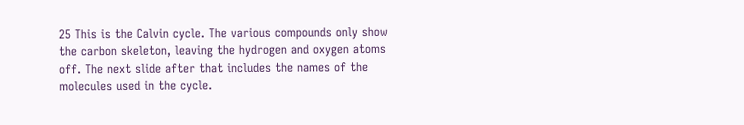25 This is the Calvin cycle. The various compounds only show the carbon skeleton, leaving the hydrogen and oxygen atoms off. The next slide after that includes the names of the molecules used in the cycle.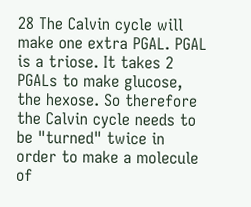28 The Calvin cycle will make one extra PGAL. PGAL is a triose. It takes 2 PGALs to make glucose, the hexose. So therefore the Calvin cycle needs to be "turned" twice in order to make a molecule of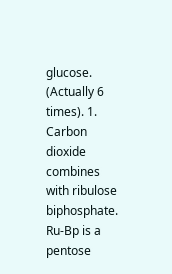glucose. (Actually 6 times). 1. Carbon dioxide combines with ribulose biphosphate. Ru-Bp is a pentose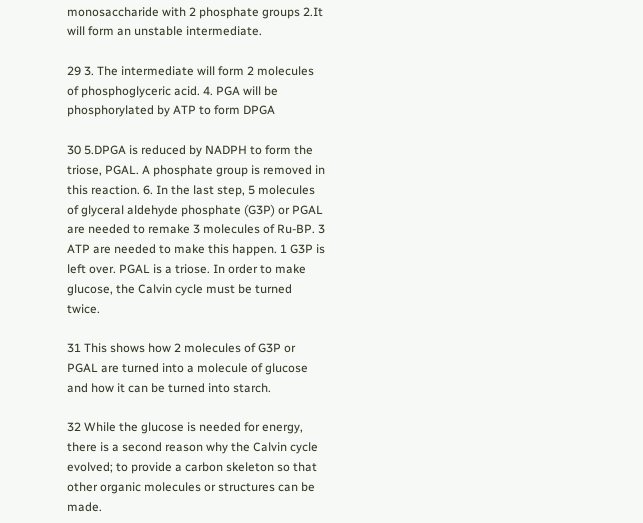monosaccharide with 2 phosphate groups 2.It will form an unstable intermediate.

29 3. The intermediate will form 2 molecules of phosphoglyceric acid. 4. PGA will be phosphorylated by ATP to form DPGA

30 5.DPGA is reduced by NADPH to form the triose, PGAL. A phosphate group is removed in this reaction. 6. In the last step, 5 molecules of glyceral aldehyde phosphate (G3P) or PGAL are needed to remake 3 molecules of Ru-BP. 3 ATP are needed to make this happen. 1 G3P is left over. PGAL is a triose. In order to make glucose, the Calvin cycle must be turned twice.

31 This shows how 2 molecules of G3P or PGAL are turned into a molecule of glucose and how it can be turned into starch.

32 While the glucose is needed for energy, there is a second reason why the Calvin cycle evolved; to provide a carbon skeleton so that other organic molecules or structures can be made.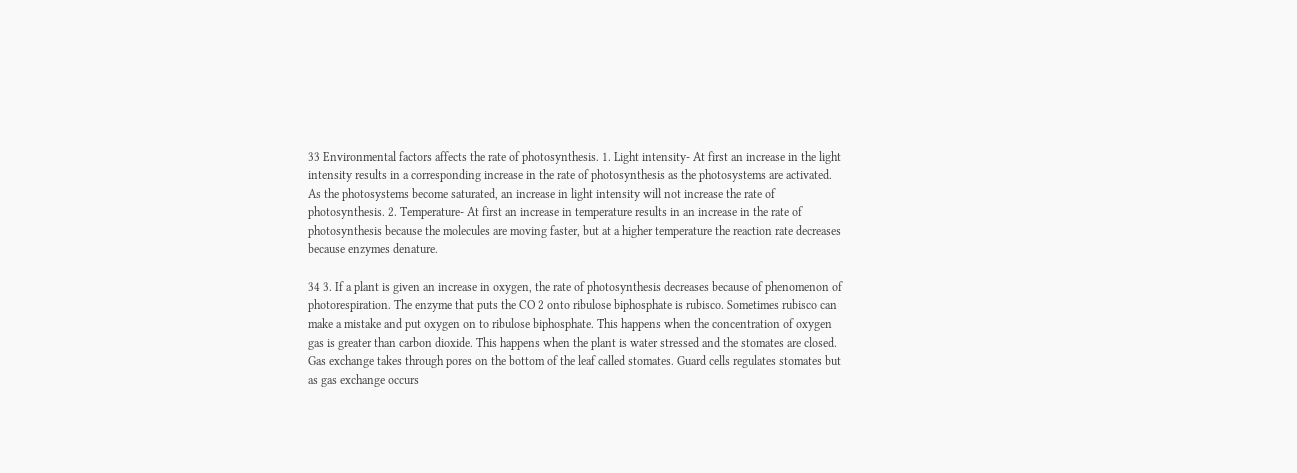33 Environmental factors affects the rate of photosynthesis. 1. Light intensity- At first an increase in the light intensity results in a corresponding increase in the rate of photosynthesis as the photosystems are activated. As the photosystems become saturated, an increase in light intensity will not increase the rate of photosynthesis. 2. Temperature- At first an increase in temperature results in an increase in the rate of photosynthesis because the molecules are moving faster, but at a higher temperature the reaction rate decreases because enzymes denature.

34 3. If a plant is given an increase in oxygen, the rate of photosynthesis decreases because of phenomenon of photorespiration. The enzyme that puts the CO 2 onto ribulose biphosphate is rubisco. Sometimes rubisco can make a mistake and put oxygen on to ribulose biphosphate. This happens when the concentration of oxygen gas is greater than carbon dioxide. This happens when the plant is water stressed and the stomates are closed. Gas exchange takes through pores on the bottom of the leaf called stomates. Guard cells regulates stomates but as gas exchange occurs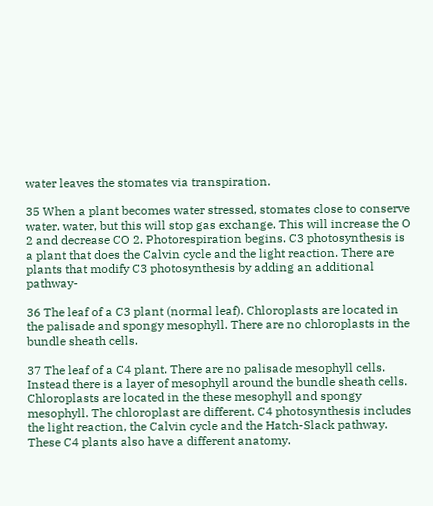water leaves the stomates via transpiration.

35 When a plant becomes water stressed, stomates close to conserve water. water, but this will stop gas exchange. This will increase the O 2 and decrease CO 2. Photorespiration begins. C3 photosynthesis is a plant that does the Calvin cycle and the light reaction. There are plants that modify C3 photosynthesis by adding an additional pathway-

36 The leaf of a C3 plant (normal leaf). Chloroplasts are located in the palisade and spongy mesophyll. There are no chloroplasts in the bundle sheath cells.

37 The leaf of a C4 plant. There are no palisade mesophyll cells. Instead there is a layer of mesophyll around the bundle sheath cells. Chloroplasts are located in the these mesophyll and spongy mesophyll. The chloroplast are different. C4 photosynthesis includes the light reaction, the Calvin cycle and the Hatch-Slack pathway. These C4 plants also have a different anatomy.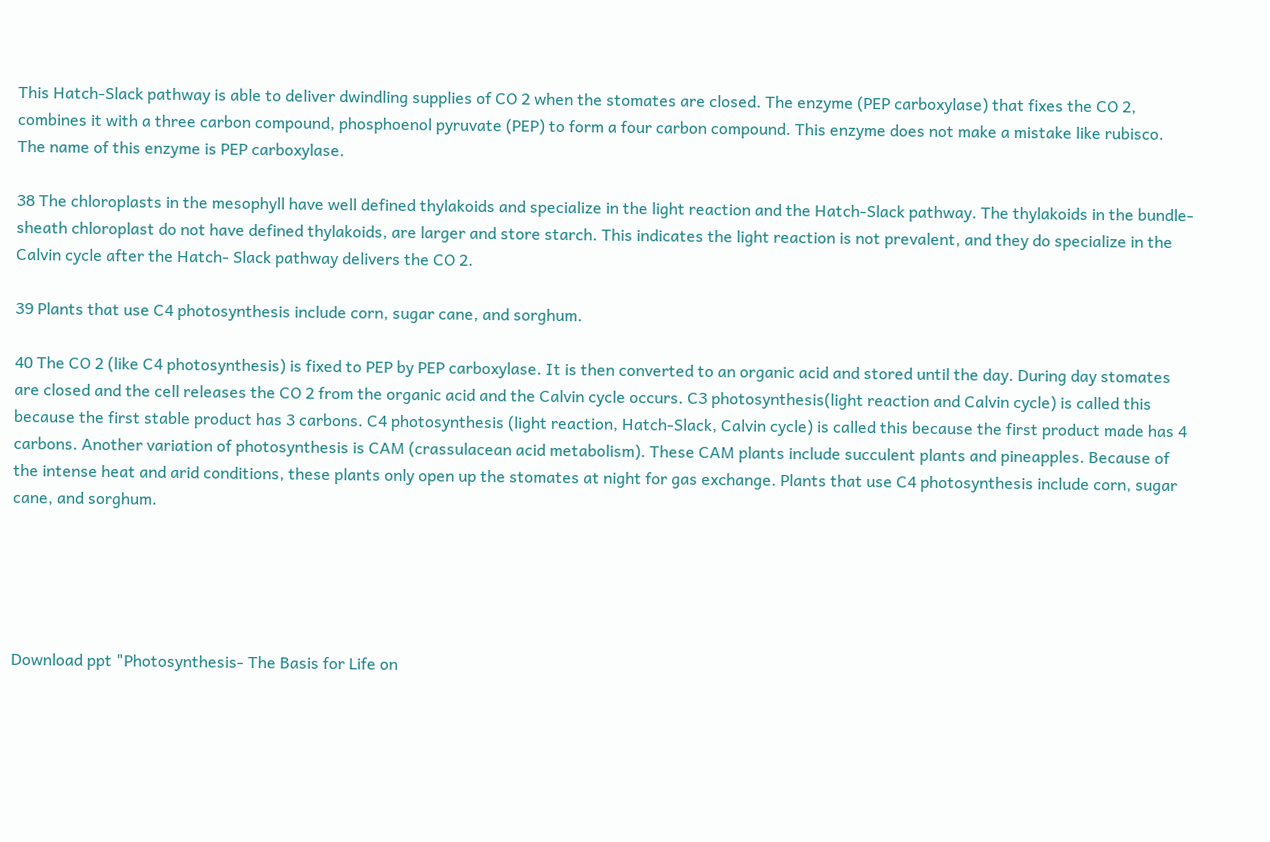This Hatch-Slack pathway is able to deliver dwindling supplies of CO 2 when the stomates are closed. The enzyme (PEP carboxylase) that fixes the CO 2, combines it with a three carbon compound, phosphoenol pyruvate (PEP) to form a four carbon compound. This enzyme does not make a mistake like rubisco. The name of this enzyme is PEP carboxylase.

38 The chloroplasts in the mesophyll have well defined thylakoids and specialize in the light reaction and the Hatch-Slack pathway. The thylakoids in the bundle-sheath chloroplast do not have defined thylakoids, are larger and store starch. This indicates the light reaction is not prevalent, and they do specialize in the Calvin cycle after the Hatch- Slack pathway delivers the CO 2.

39 Plants that use C4 photosynthesis include corn, sugar cane, and sorghum.

40 The CO 2 (like C4 photosynthesis) is fixed to PEP by PEP carboxylase. It is then converted to an organic acid and stored until the day. During day stomates are closed and the cell releases the CO 2 from the organic acid and the Calvin cycle occurs. C3 photosynthesis(light reaction and Calvin cycle) is called this because the first stable product has 3 carbons. C4 photosynthesis (light reaction, Hatch-Slack, Calvin cycle) is called this because the first product made has 4 carbons. Another variation of photosynthesis is CAM (crassulacean acid metabolism). These CAM plants include succulent plants and pineapples. Because of the intense heat and arid conditions, these plants only open up the stomates at night for gas exchange. Plants that use C4 photosynthesis include corn, sugar cane, and sorghum.





Download ppt "Photosynthesis- The Basis for Life on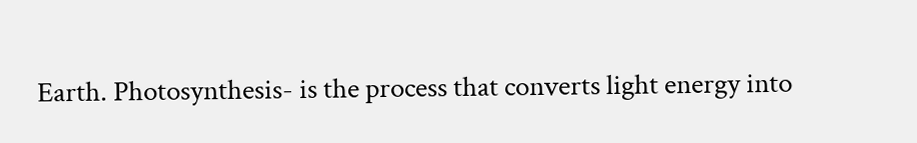Earth. Photosynthesis- is the process that converts light energy into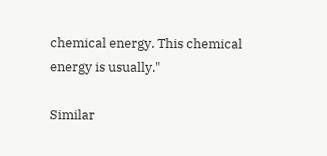chemical energy. This chemical energy is usually."

Similar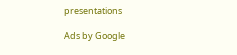presentations

Ads by Google